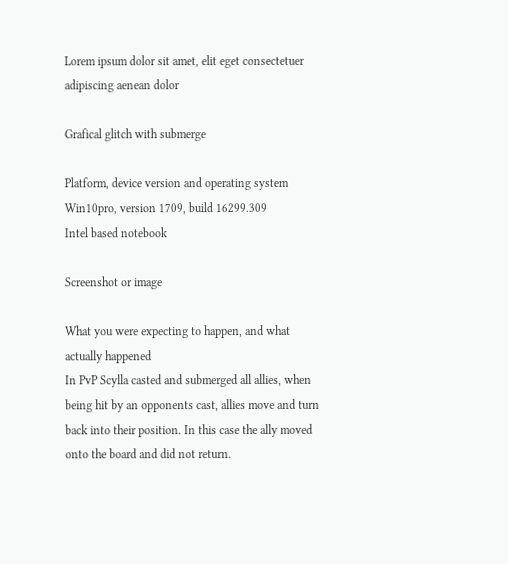Lorem ipsum dolor sit amet, elit eget consectetuer adipiscing aenean dolor

Grafical glitch with submerge

Platform, device version and operating system
Win10pro, version 1709, build 16299.309
Intel based notebook

Screenshot or image

What you were expecting to happen, and what actually happened
In PvP Scylla casted and submerged all allies, when being hit by an opponents cast, allies move and turn back into their position. In this case the ally moved onto the board and did not return.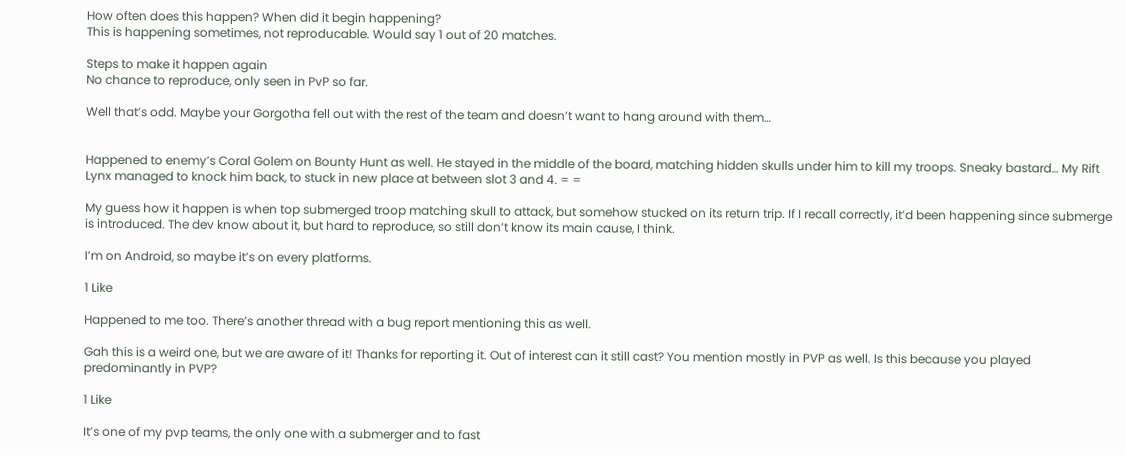How often does this happen? When did it begin happening?
This is happening sometimes, not reproducable. Would say 1 out of 20 matches.

Steps to make it happen again
No chance to reproduce, only seen in PvP so far.

Well that’s odd. Maybe your Gorgotha fell out with the rest of the team and doesn’t want to hang around with them…


Happened to enemy’s Coral Golem on Bounty Hunt as well. He stayed in the middle of the board, matching hidden skulls under him to kill my troops. Sneaky bastard… My Rift Lynx managed to knock him back, to stuck in new place at between slot 3 and 4. = =

My guess how it happen is when top submerged troop matching skull to attack, but somehow stucked on its return trip. If I recall correctly, it’d been happening since submerge is introduced. The dev know about it, but hard to reproduce, so still don’t know its main cause, I think.

I’m on Android, so maybe it’s on every platforms.

1 Like

Happened to me too. There’s another thread with a bug report mentioning this as well.

Gah this is a weird one, but we are aware of it! Thanks for reporting it. Out of interest can it still cast? You mention mostly in PVP as well. Is this because you played predominantly in PVP?

1 Like

It’s one of my pvp teams, the only one with a submerger and to fast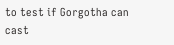to test if Gorgotha can cast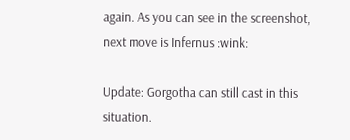again. As you can see in the screenshot, next move is Infernus :wink:

Update: Gorgotha can still cast in this situation.